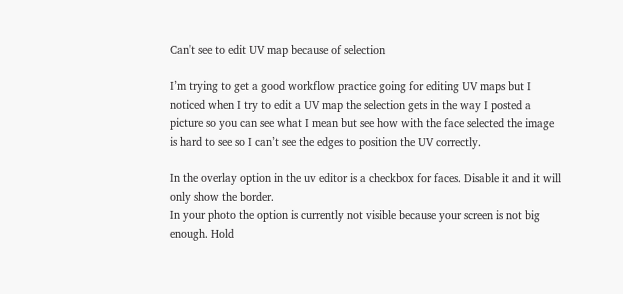Can't see to edit UV map because of selection

I’m trying to get a good workflow practice going for editing UV maps but I noticed when I try to edit a UV map the selection gets in the way I posted a picture so you can see what I mean but see how with the face selected the image is hard to see so I can’t see the edges to position the UV correctly.

In the overlay option in the uv editor is a checkbox for faces. Disable it and it will only show the border.
In your photo the option is currently not visible because your screen is not big enough. Hold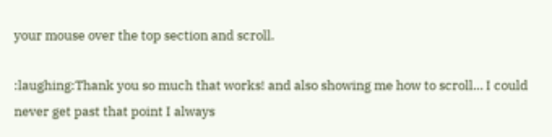your mouse over the top section and scroll.

:laughing:Thank you so much that works! and also showing me how to scroll… I could never get past that point I always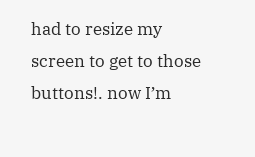had to resize my screen to get to those buttons!. now I’m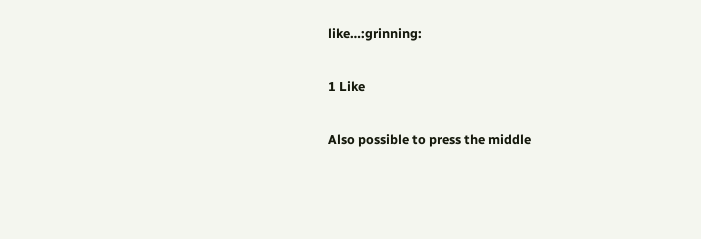like…:grinning:

1 Like

Also possible to press the middle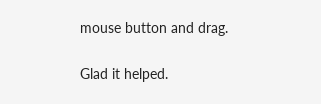mouse button and drag.

Glad it helped.